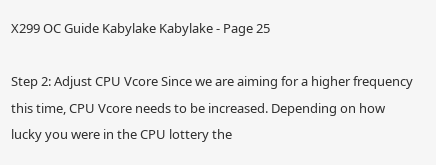X299 OC Guide Kabylake Kabylake - Page 25

Step 2: Adjust CPU Vcore Since we are aiming for a higher frequency this time, CPU Vcore needs to be increased. Depending on how lucky you were in the CPU lottery the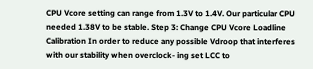CPU Vcore setting can range from 1.3V to 1.4V. Our particular CPU needed 1.38V to be stable. Step 3: Change CPU Vcore Loadline Calibration In order to reduce any possible Vdroop that interferes with our stability when overclock- ing set LCC to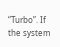“Turbo”. If the system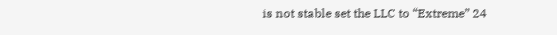is not stable set the LLC to “Extreme” 24